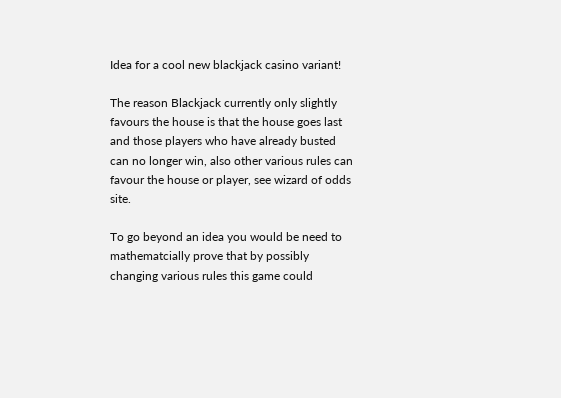Idea for a cool new blackjack casino variant!

The reason Blackjack currently only slightly favours the house is that the house goes last and those players who have already busted can no longer win, also other various rules can favour the house or player, see wizard of odds site.

To go beyond an idea you would be need to mathematcially prove that by possibly changing various rules this game could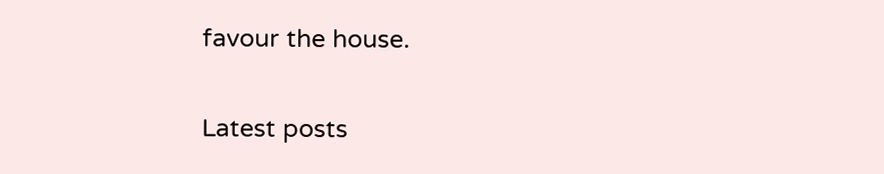favour the house.

Latest posts